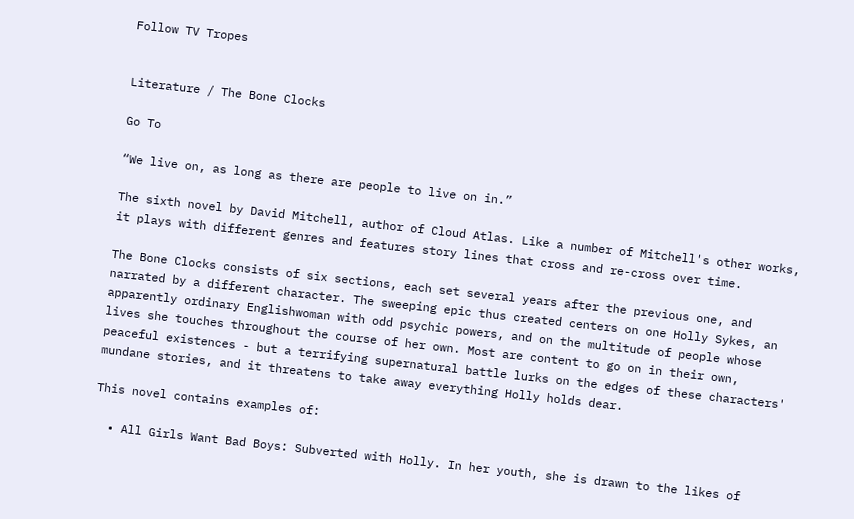Follow TV Tropes


Literature / The Bone Clocks

Go To

“We live on, as long as there are people to live on in.”

The sixth novel by David Mitchell, author of Cloud Atlas. Like a number of Mitchell's other works, it plays with different genres and features story lines that cross and re-cross over time.

The Bone Clocks consists of six sections, each set several years after the previous one, and narrated by a different character. The sweeping epic thus created centers on one Holly Sykes, an apparently ordinary Englishwoman with odd psychic powers, and on the multitude of people whose lives she touches throughout the course of her own. Most are content to go on in their own, peaceful existences - but a terrifying supernatural battle lurks on the edges of these characters' mundane stories, and it threatens to take away everything Holly holds dear.

This novel contains examples of:

  • All Girls Want Bad Boys: Subverted with Holly. In her youth, she is drawn to the likes of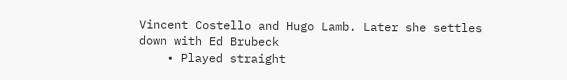Vincent Costello and Hugo Lamb. Later she settles down with Ed Brubeck
    • Played straight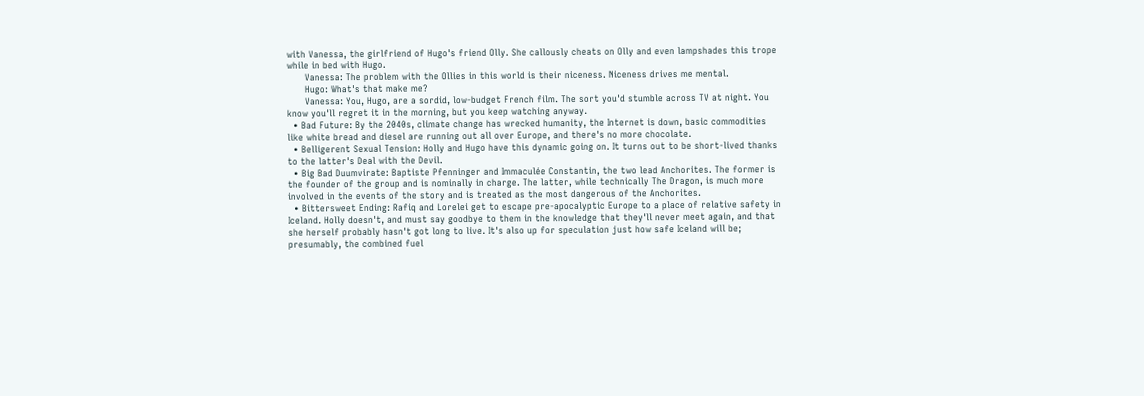with Vanessa, the girlfriend of Hugo's friend Olly. She callously cheats on Olly and even lampshades this trope while in bed with Hugo.
      Vanessa: The problem with the Ollies in this world is their niceness. Niceness drives me mental.
      Hugo: What's that make me?
      Vanessa: You, Hugo, are a sordid, low-budget French film. The sort you'd stumble across TV at night. You know you'll regret it in the morning, but you keep watching anyway.
  • Bad Future: By the 2040s, climate change has wrecked humanity, the Internet is down, basic commodities like white bread and diesel are running out all over Europe, and there's no more chocolate.
  • Belligerent Sexual Tension: Holly and Hugo have this dynamic going on. It turns out to be short-lived thanks to the latter's Deal with the Devil.
  • Big Bad Duumvirate: Baptiste Pfenninger and Immaculée Constantin, the two lead Anchorites. The former is the founder of the group and is nominally in charge. The latter, while technically The Dragon, is much more involved in the events of the story and is treated as the most dangerous of the Anchorites.
  • Bittersweet Ending: Rafiq and Lorelei get to escape pre-apocalyptic Europe to a place of relative safety in Iceland. Holly doesn't, and must say goodbye to them in the knowledge that they'll never meet again, and that she herself probably hasn't got long to live. It's also up for speculation just how safe Iceland will be; presumably, the combined fuel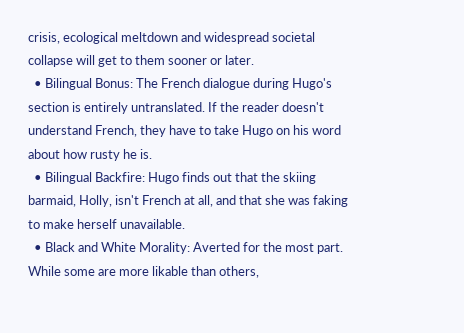crisis, ecological meltdown and widespread societal collapse will get to them sooner or later.
  • Bilingual Bonus: The French dialogue during Hugo's section is entirely untranslated. If the reader doesn't understand French, they have to take Hugo on his word about how rusty he is.
  • Bilingual Backfire: Hugo finds out that the skiing barmaid, Holly, isn't French at all, and that she was faking to make herself unavailable.
  • Black and White Morality: Averted for the most part. While some are more likable than others,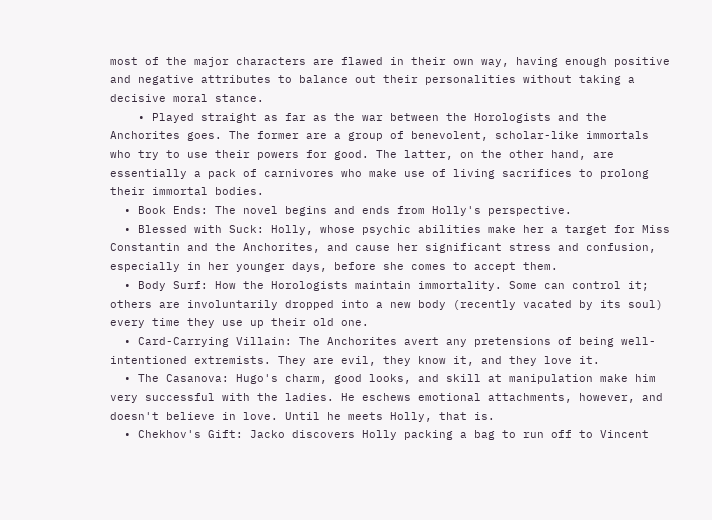most of the major characters are flawed in their own way, having enough positive and negative attributes to balance out their personalities without taking a decisive moral stance.
    • Played straight as far as the war between the Horologists and the Anchorites goes. The former are a group of benevolent, scholar-like immortals who try to use their powers for good. The latter, on the other hand, are essentially a pack of carnivores who make use of living sacrifices to prolong their immortal bodies.
  • Book Ends: The novel begins and ends from Holly's perspective.
  • Blessed with Suck: Holly, whose psychic abilities make her a target for Miss Constantin and the Anchorites, and cause her significant stress and confusion, especially in her younger days, before she comes to accept them.
  • Body Surf: How the Horologists maintain immortality. Some can control it; others are involuntarily dropped into a new body (recently vacated by its soul) every time they use up their old one.
  • Card-Carrying Villain: The Anchorites avert any pretensions of being well-intentioned extremists. They are evil, they know it, and they love it.
  • The Casanova: Hugo's charm, good looks, and skill at manipulation make him very successful with the ladies. He eschews emotional attachments, however, and doesn't believe in love. Until he meets Holly, that is.
  • Chekhov's Gift: Jacko discovers Holly packing a bag to run off to Vincent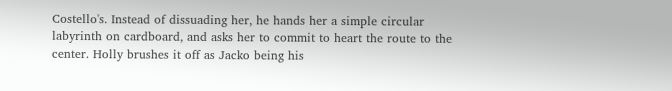Costello's. Instead of dissuading her, he hands her a simple circular labyrinth on cardboard, and asks her to commit to heart the route to the center. Holly brushes it off as Jacko being his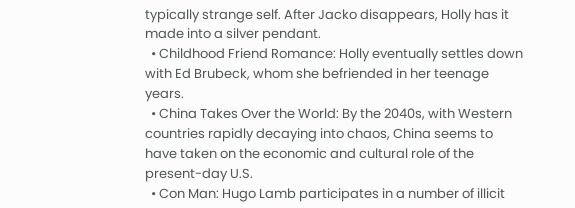typically strange self. After Jacko disappears, Holly has it made into a silver pendant.
  • Childhood Friend Romance: Holly eventually settles down with Ed Brubeck, whom she befriended in her teenage years.
  • China Takes Over the World: By the 2040s, with Western countries rapidly decaying into chaos, China seems to have taken on the economic and cultural role of the present-day U.S.
  • Con Man: Hugo Lamb participates in a number of illicit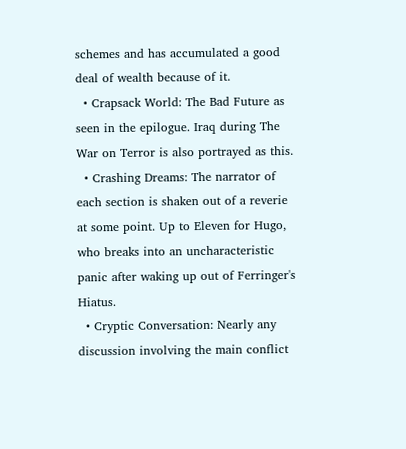schemes and has accumulated a good deal of wealth because of it.
  • Crapsack World: The Bad Future as seen in the epilogue. Iraq during The War on Terror is also portrayed as this.
  • Crashing Dreams: The narrator of each section is shaken out of a reverie at some point. Up to Eleven for Hugo, who breaks into an uncharacteristic panic after waking up out of Ferringer's Hiatus.
  • Cryptic Conversation: Nearly any discussion involving the main conflict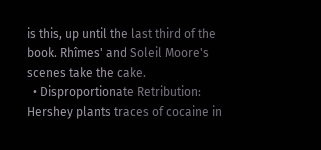is this, up until the last third of the book. Rhîmes' and Soleil Moore's scenes take the cake.
  • Disproportionate Retribution: Hershey plants traces of cocaine in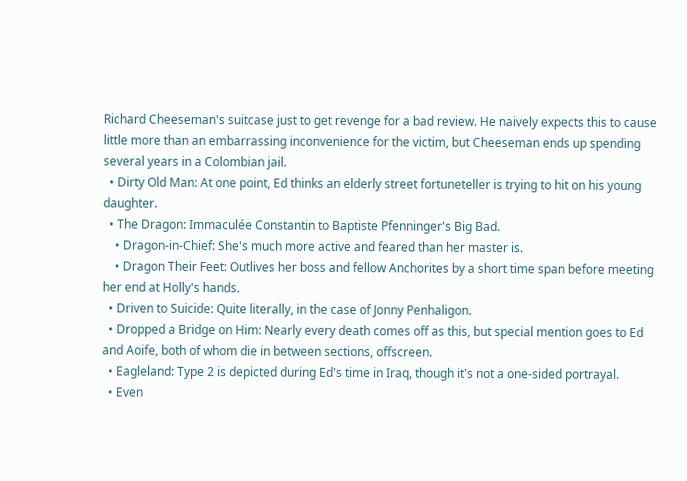Richard Cheeseman's suitcase just to get revenge for a bad review. He naively expects this to cause little more than an embarrassing inconvenience for the victim, but Cheeseman ends up spending several years in a Colombian jail.
  • Dirty Old Man: At one point, Ed thinks an elderly street fortuneteller is trying to hit on his young daughter.
  • The Dragon: Immaculée Constantin to Baptiste Pfenninger's Big Bad.
    • Dragon-in-Chief: She's much more active and feared than her master is.
    • Dragon Their Feet: Outlives her boss and fellow Anchorites by a short time span before meeting her end at Holly's hands.
  • Driven to Suicide: Quite literally, in the case of Jonny Penhaligon.
  • Dropped a Bridge on Him: Nearly every death comes off as this, but special mention goes to Ed and Aoife, both of whom die in between sections, offscreen.
  • Eagleland: Type 2 is depicted during Ed's time in Iraq, though it's not a one-sided portrayal.
  • Even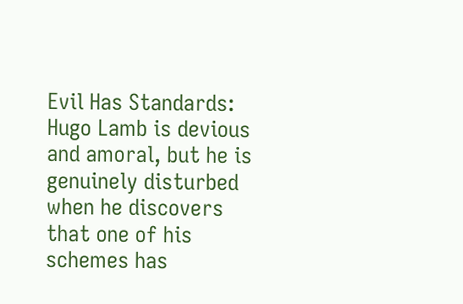Evil Has Standards: Hugo Lamb is devious and amoral, but he is genuinely disturbed when he discovers that one of his schemes has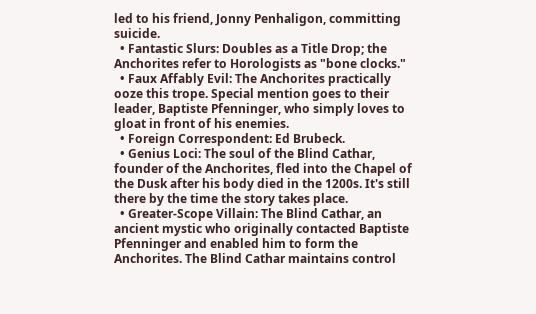led to his friend, Jonny Penhaligon, committing suicide.
  • Fantastic Slurs: Doubles as a Title Drop; the Anchorites refer to Horologists as "bone clocks."
  • Faux Affably Evil: The Anchorites practically ooze this trope. Special mention goes to their leader, Baptiste Pfenninger, who simply loves to gloat in front of his enemies.
  • Foreign Correspondent: Ed Brubeck.
  • Genius Loci: The soul of the Blind Cathar, founder of the Anchorites, fled into the Chapel of the Dusk after his body died in the 1200s. It's still there by the time the story takes place.
  • Greater-Scope Villain: The Blind Cathar, an ancient mystic who originally contacted Baptiste Pfenninger and enabled him to form the Anchorites. The Blind Cathar maintains control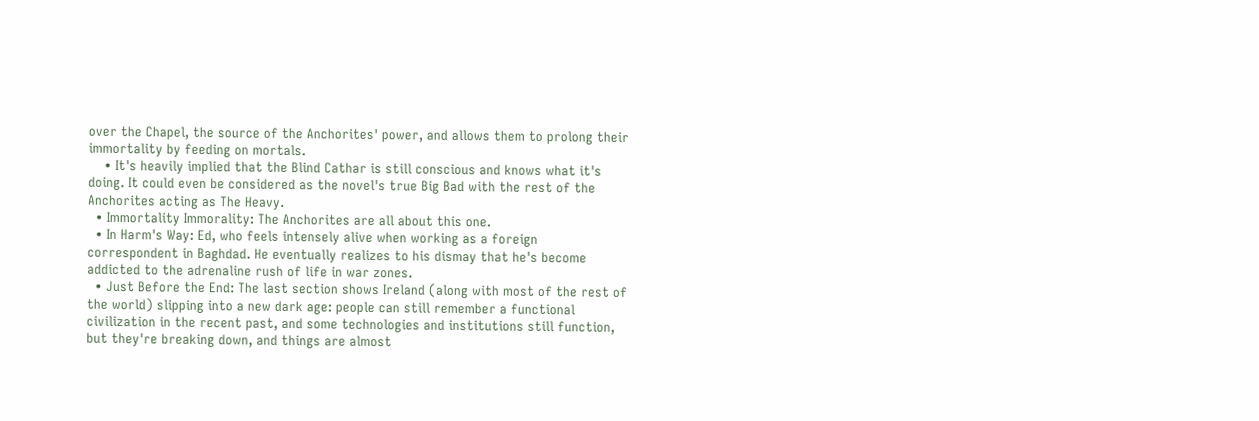over the Chapel, the source of the Anchorites' power, and allows them to prolong their immortality by feeding on mortals.
    • It's heavily implied that the Blind Cathar is still conscious and knows what it's doing. It could even be considered as the novel's true Big Bad with the rest of the Anchorites acting as The Heavy.
  • Immortality Immorality: The Anchorites are all about this one.
  • In Harm's Way: Ed, who feels intensely alive when working as a foreign correspondent in Baghdad. He eventually realizes to his dismay that he's become addicted to the adrenaline rush of life in war zones.
  • Just Before the End: The last section shows Ireland (along with most of the rest of the world) slipping into a new dark age: people can still remember a functional civilization in the recent past, and some technologies and institutions still function, but they're breaking down, and things are almost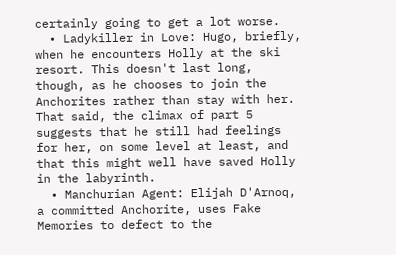certainly going to get a lot worse.
  • Ladykiller in Love: Hugo, briefly, when he encounters Holly at the ski resort. This doesn't last long, though, as he chooses to join the Anchorites rather than stay with her. That said, the climax of part 5 suggests that he still had feelings for her, on some level at least, and that this might well have saved Holly in the labyrinth.
  • Manchurian Agent: Elijah D'Arnoq, a committed Anchorite, uses Fake Memories to defect to the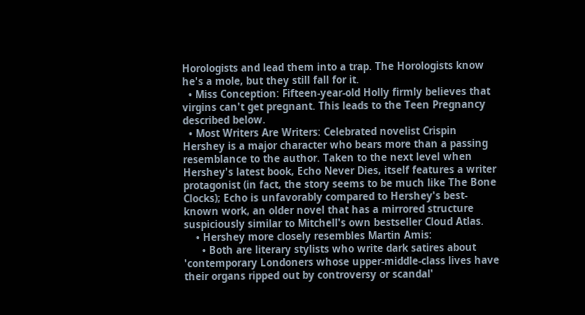Horologists and lead them into a trap. The Horologists know he's a mole, but they still fall for it.
  • Miss Conception: Fifteen-year-old Holly firmly believes that virgins can't get pregnant. This leads to the Teen Pregnancy described below.
  • Most Writers Are Writers: Celebrated novelist Crispin Hershey is a major character who bears more than a passing resemblance to the author. Taken to the next level when Hershey's latest book, Echo Never Dies, itself features a writer protagonist (in fact, the story seems to be much like The Bone Clocks); Echo is unfavorably compared to Hershey's best-known work, an older novel that has a mirrored structure suspiciously similar to Mitchell's own bestseller Cloud Atlas.
    • Hershey more closely resembles Martin Amis:
      • Both are literary stylists who write dark satires about 'contemporary Londoners whose upper-middle-class lives have their organs ripped out by controversy or scandal'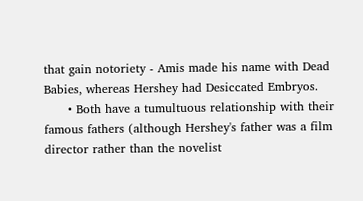that gain notoriety - Amis made his name with Dead Babies, whereas Hershey had Desiccated Embryos.
      • Both have a tumultuous relationship with their famous fathers (although Hershey's father was a film director rather than the novelist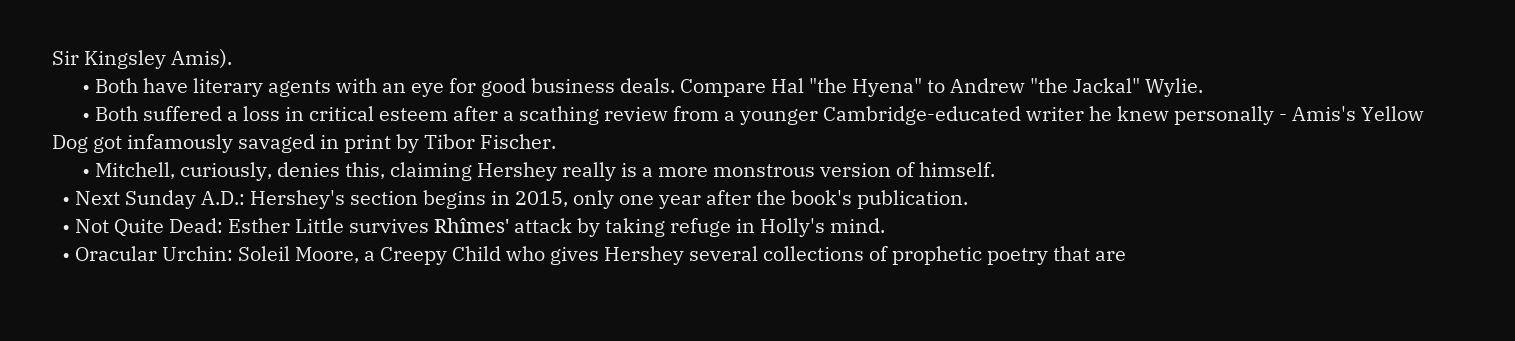Sir Kingsley Amis).
      • Both have literary agents with an eye for good business deals. Compare Hal "the Hyena" to Andrew "the Jackal" Wylie.
      • Both suffered a loss in critical esteem after a scathing review from a younger Cambridge-educated writer he knew personally - Amis's Yellow Dog got infamously savaged in print by Tibor Fischer.
      • Mitchell, curiously, denies this, claiming Hershey really is a more monstrous version of himself.
  • Next Sunday A.D.: Hershey's section begins in 2015, only one year after the book's publication.
  • Not Quite Dead: Esther Little survives Rhîmes' attack by taking refuge in Holly's mind.
  • Oracular Urchin: Soleil Moore, a Creepy Child who gives Hershey several collections of prophetic poetry that are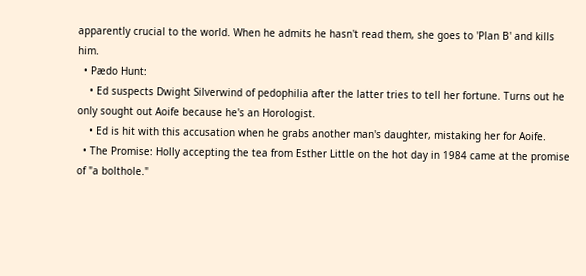apparently crucial to the world. When he admits he hasn't read them, she goes to 'Plan B' and kills him.
  • Pædo Hunt:
    • Ed suspects Dwight Silverwind of pedophilia after the latter tries to tell her fortune. Turns out he only sought out Aoife because he's an Horologist.
    • Ed is hit with this accusation when he grabs another man's daughter, mistaking her for Aoife.
  • The Promise: Holly accepting the tea from Esther Little on the hot day in 1984 came at the promise of "a bolthole."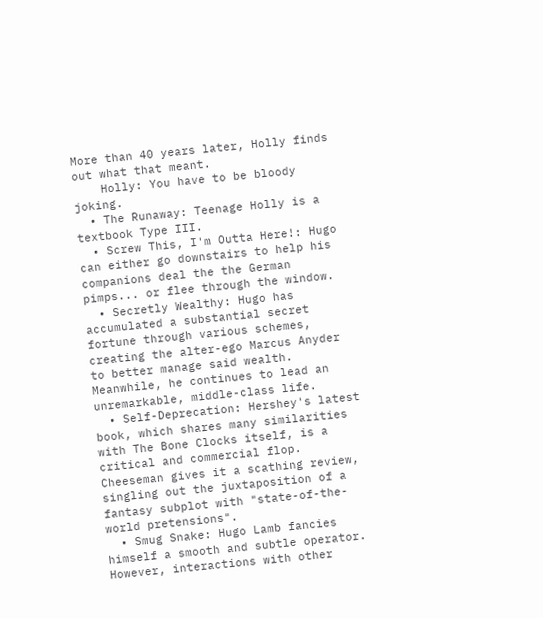More than 40 years later, Holly finds out what that meant.
    Holly: You have to be bloody joking.
  • The Runaway: Teenage Holly is a textbook Type III.
  • Screw This, I'm Outta Here!: Hugo can either go downstairs to help his companions deal the the German pimps... or flee through the window.
  • Secretly Wealthy: Hugo has accumulated a substantial secret fortune through various schemes, creating the alter-ego Marcus Anyder to better manage said wealth. Meanwhile, he continues to lead an unremarkable, middle-class life.
  • Self-Deprecation: Hershey's latest book, which shares many similarities with The Bone Clocks itself, is a critical and commercial flop. Cheeseman gives it a scathing review, singling out the juxtaposition of a fantasy subplot with "state-of-the-world pretensions".
  • Smug Snake: Hugo Lamb fancies himself a smooth and subtle operator. However, interactions with other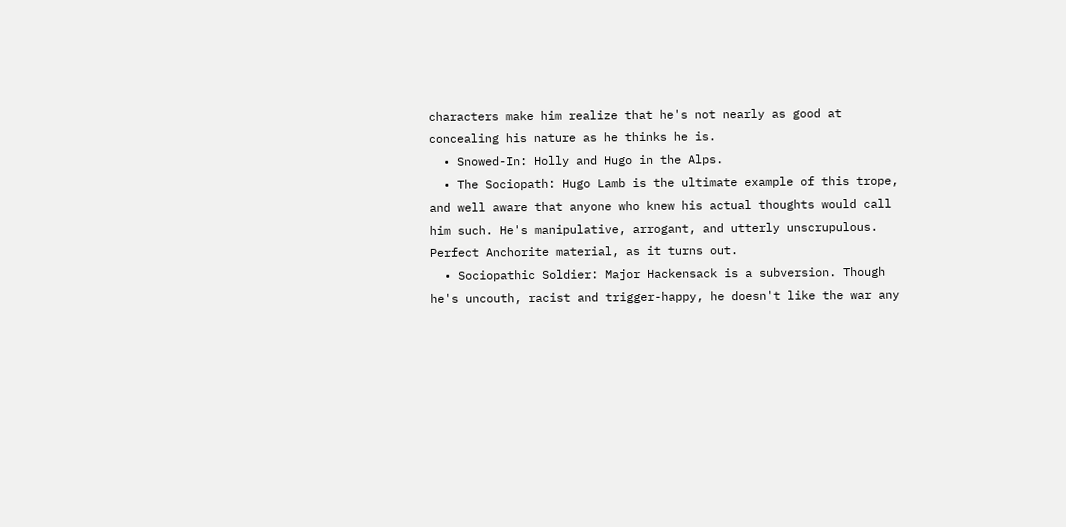characters make him realize that he's not nearly as good at concealing his nature as he thinks he is.
  • Snowed-In: Holly and Hugo in the Alps.
  • The Sociopath: Hugo Lamb is the ultimate example of this trope, and well aware that anyone who knew his actual thoughts would call him such. He's manipulative, arrogant, and utterly unscrupulous. Perfect Anchorite material, as it turns out.
  • Sociopathic Soldier: Major Hackensack is a subversion. Though he's uncouth, racist and trigger-happy, he doesn't like the war any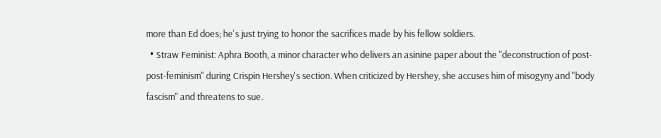more than Ed does; he's just trying to honor the sacrifices made by his fellow soldiers.
  • Straw Feminist: Aphra Booth, a minor character who delivers an asinine paper about the "deconstruction of post-post-feminism" during Crispin Hershey's section. When criticized by Hershey, she accuses him of misogyny and "body fascism" and threatens to sue.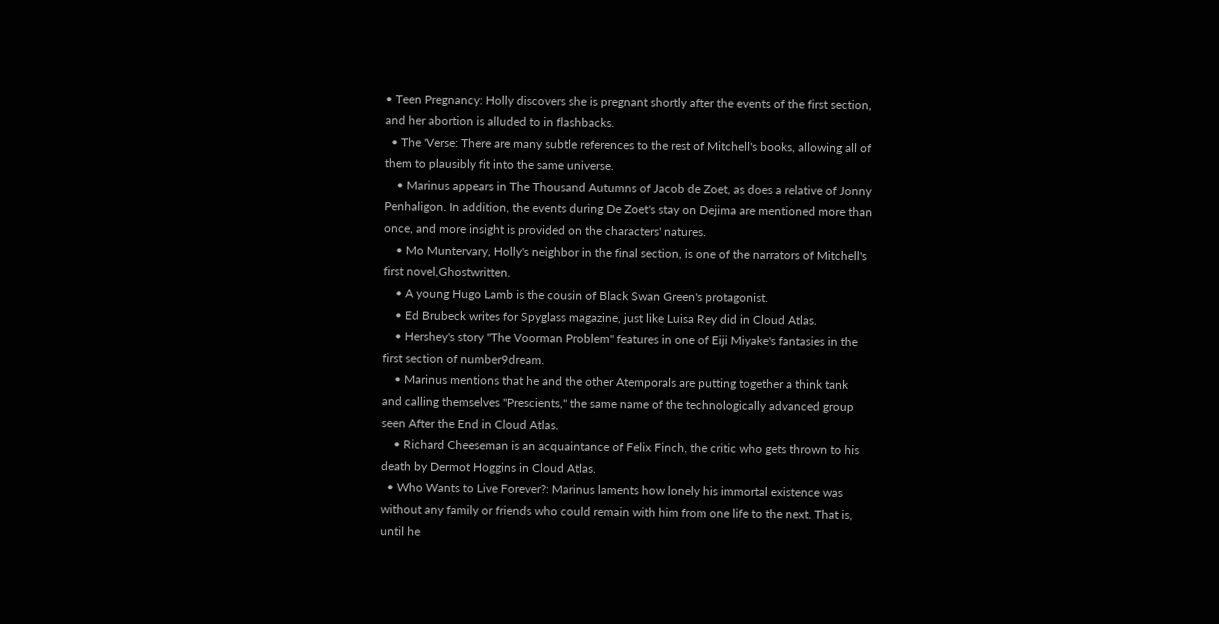• Teen Pregnancy: Holly discovers she is pregnant shortly after the events of the first section, and her abortion is alluded to in flashbacks.
  • The 'Verse: There are many subtle references to the rest of Mitchell's books, allowing all of them to plausibly fit into the same universe.
    • Marinus appears in The Thousand Autumns of Jacob de Zoet, as does a relative of Jonny Penhaligon. In addition, the events during De Zoet's stay on Dejima are mentioned more than once, and more insight is provided on the characters' natures.
    • Mo Muntervary, Holly's neighbor in the final section, is one of the narrators of Mitchell's first novel,Ghostwritten.
    • A young Hugo Lamb is the cousin of Black Swan Green's protagonist.
    • Ed Brubeck writes for Spyglass magazine, just like Luisa Rey did in Cloud Atlas.
    • Hershey's story "The Voorman Problem" features in one of Eiji Miyake's fantasies in the first section of number9dream.
    • Marinus mentions that he and the other Atemporals are putting together a think tank and calling themselves "Prescients," the same name of the technologically advanced group seen After the End in Cloud Atlas.
    • Richard Cheeseman is an acquaintance of Felix Finch, the critic who gets thrown to his death by Dermot Hoggins in Cloud Atlas.
  • Who Wants to Live Forever?: Marinus laments how lonely his immortal existence was without any family or friends who could remain with him from one life to the next. That is, until he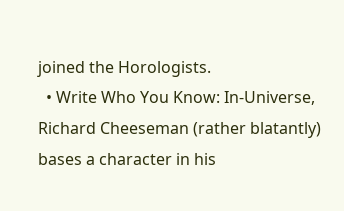joined the Horologists.
  • Write Who You Know: In-Universe, Richard Cheeseman (rather blatantly) bases a character in his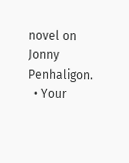novel on Jonny Penhaligon.
  • Your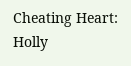Cheating Heart: Holly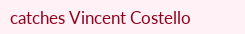catches Vincent Costello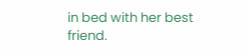in bed with her best friend.